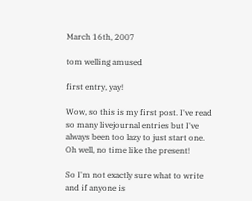March 16th, 2007

tom welling amused

first entry, yay!

Wow, so this is my first post. I've read so many livejournal entries but I've always been too lazy to just start one. Oh well, no time like the present!

So I'm not exactly sure what to write and if anyone is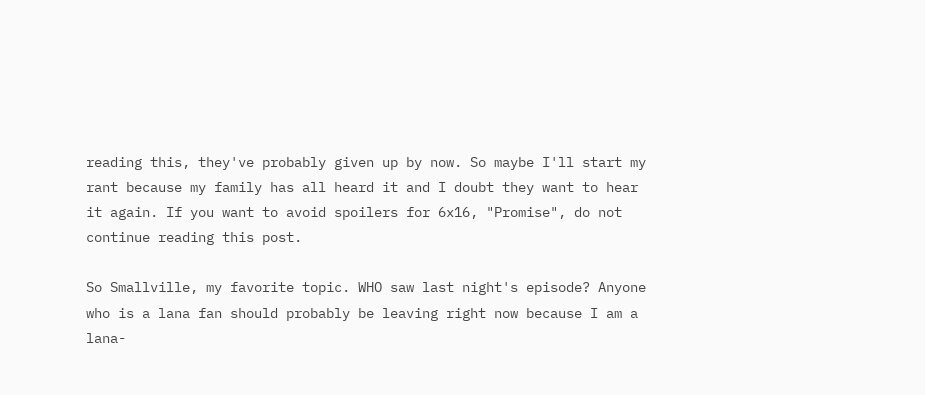reading this, they've probably given up by now. So maybe I'll start my rant because my family has all heard it and I doubt they want to hear it again. If you want to avoid spoilers for 6x16, "Promise", do not continue reading this post.

So Smallville, my favorite topic. WHO saw last night's episode? Anyone who is a lana fan should probably be leaving right now because I am a lana-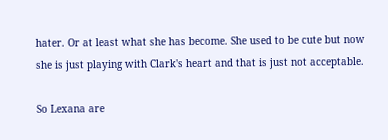hater. Or at least what she has become. She used to be cute but now she is just playing with Clark's heart and that is just not acceptable.

So Lexana are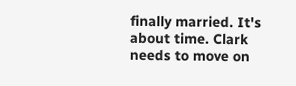finally married. It's about time. Clark needs to move on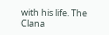with his life. The Clana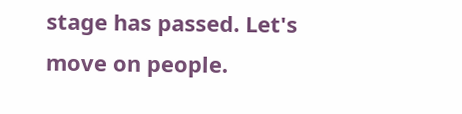stage has passed. Let's move on people.